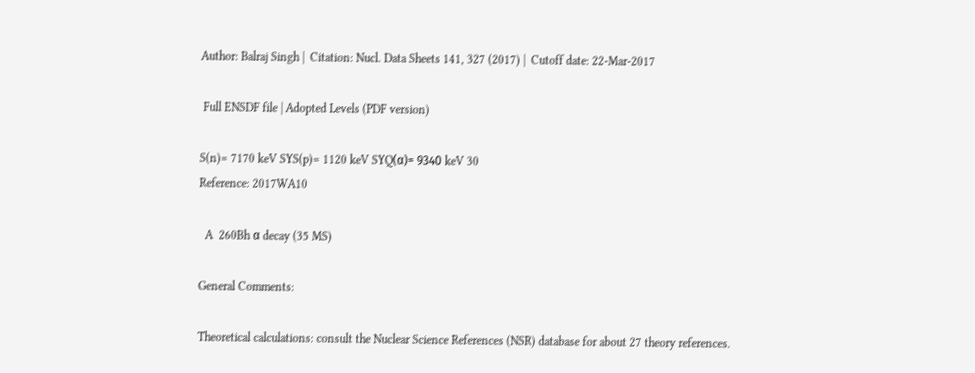Author: Balraj Singh |  Citation: Nucl. Data Sheets 141, 327 (2017) |  Cutoff date: 22-Mar-2017

 Full ENSDF file | Adopted Levels (PDF version)

S(n)= 7170 keV SYS(p)= 1120 keV SYQ(α)= 9340 keV 30
Reference: 2017WA10

  A  260Bh α decay (35 MS)

General Comments:

Theoretical calculations: consult the Nuclear Science References (NSR) database for about 27 theory references.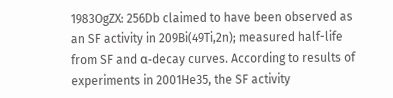1983OgZX: 256Db claimed to have been observed as an SF activity in 209Bi(49Ti,2n); measured half-life from SF and α-decay curves. According to results of experiments in 2001He35, the SF activity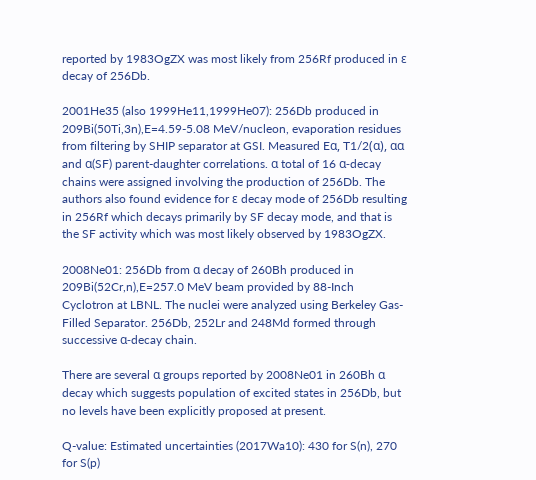reported by 1983OgZX was most likely from 256Rf produced in ε decay of 256Db.

2001He35 (also 1999He11,1999He07): 256Db produced in 209Bi(50Ti,3n),E=4.59-5.08 MeV/nucleon, evaporation residues from filtering by SHIP separator at GSI. Measured Eα, T1/2(α), αα and α(SF) parent-daughter correlations. α total of 16 α-decay chains were assigned involving the production of 256Db. The authors also found evidence for ε decay mode of 256Db resulting in 256Rf which decays primarily by SF decay mode, and that is the SF activity which was most likely observed by 1983OgZX.

2008Ne01: 256Db from α decay of 260Bh produced in 209Bi(52Cr,n),E=257.0 MeV beam provided by 88-Inch Cyclotron at LBNL. The nuclei were analyzed using Berkeley Gas-Filled Separator. 256Db, 252Lr and 248Md formed through successive α-decay chain.

There are several α groups reported by 2008Ne01 in 260Bh α decay which suggests population of excited states in 256Db, but no levels have been explicitly proposed at present.

Q-value: Estimated uncertainties (2017Wa10): 430 for S(n), 270 for S(p)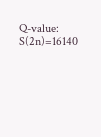Q-value: S(2n)=16140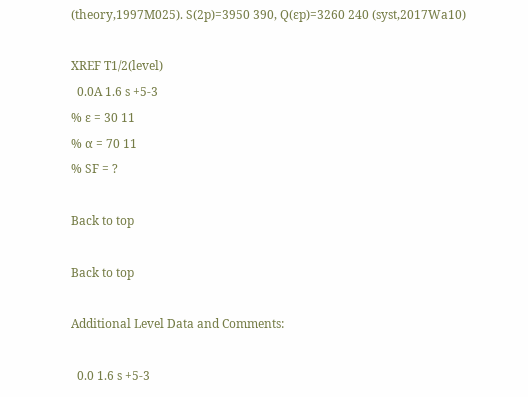(theory,1997M025). S(2p)=3950 390, Q(εp)=3260 240 (syst,2017Wa10)

XREF T1/2(level)
  0.0A 1.6 s +5-3
% ε = 30 11
% α = 70 11
% SF = ?

Back to top

Back to top

Additional Level Data and Comments:

  0.0 1.6 s +5-3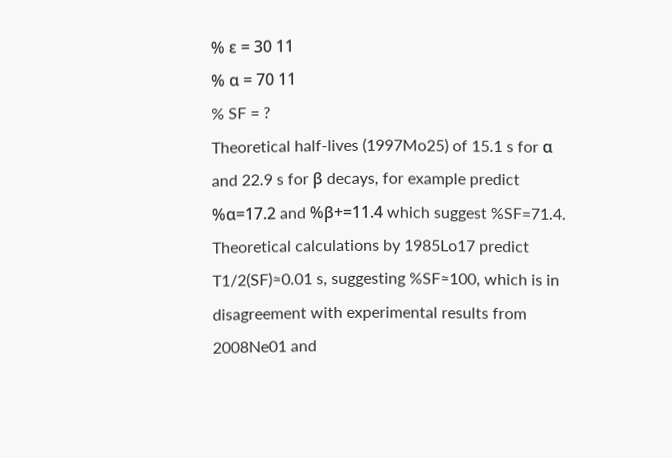% ε = 30 11
% α = 70 11
% SF = ?
Theoretical half-lives (1997Mo25) of 15.1 s for α and 22.9 s for β decays, for example predict %α=17.2 and %β+=11.4 which suggest %SF=71.4. Theoretical calculations by 1985Lo17 predict T1/2(SF)≈0.01 s, suggesting %SF≈100, which is in disagreement with experimental results from 2008Ne01 and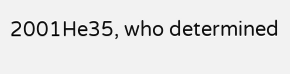2001He35, who determined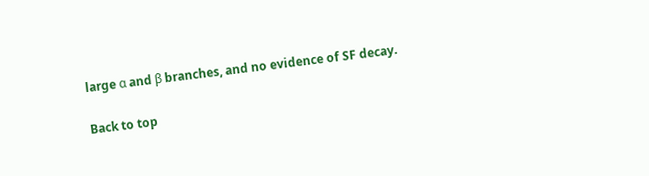large α and β branches, and no evidence of SF decay.

Back to top